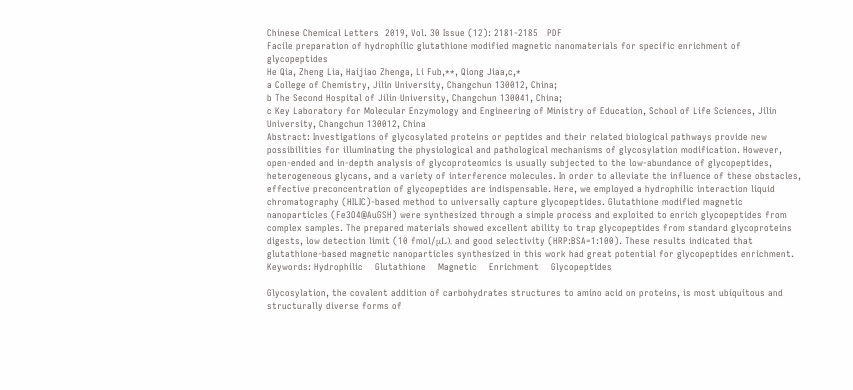Chinese Chemical Letters  2019, Vol. 30 Issue (12): 2181-2185   PDF
Facile preparation of hydrophilic glutathione modified magnetic nanomaterials for specific enrichment of glycopeptides
He Qia, Zheng Lia, Haijiao Zhenga, Li Fub,**, Qiong Jiaa,c,*
a College of Chemistry, Jilin University, Changchun 130012, China;
b The Second Hospital of Jilin University, Changchun 130041, China;
c Key Laboratory for Molecular Enzymology and Engineering of Ministry of Education, School of Life Sciences, Jilin University, Changchun 130012, China
Abstract: Investigations of glycosylated proteins or peptides and their related biological pathways provide new possibilities for illuminating the physiological and pathological mechanisms of glycosylation modification. However, open-ended and in-depth analysis of glycoproteomics is usually subjected to the low-abundance of glycopeptides, heterogeneous glycans, and a variety of interference molecules. In order to alleviate the influence of these obstacles, effective preconcentration of glycopeptides are indispensable. Here, we employed a hydrophilic interaction liquid chromatography (HILIC)-based method to universally capture glycopeptides. Glutathione modified magnetic nanoparticles (Fe3O4@AuGSH) were synthesized through a simple process and exploited to enrich glycopeptides from complex samples. The prepared materials showed excellent ability to trap glycopeptides from standard glycoproteins digests, low detection limit (10 fmol/μL), and good selectivity (HRP:BSA=1:100). These results indicated that glutathione-based magnetic nanoparticles synthesized in this work had great potential for glycopeptides enrichment.
Keywords: Hydrophilic    Glutathione    Magnetic    Enrichment    Glycopeptides

Glycosylation, the covalent addition of carbohydrates structures to amino acid on proteins, is most ubiquitous and structurally diverse forms of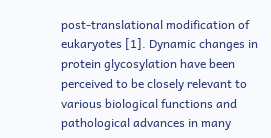post-translational modification of eukaryotes [1]. Dynamic changes in protein glycosylation have been perceived to be closely relevant to various biological functions and pathological advances in many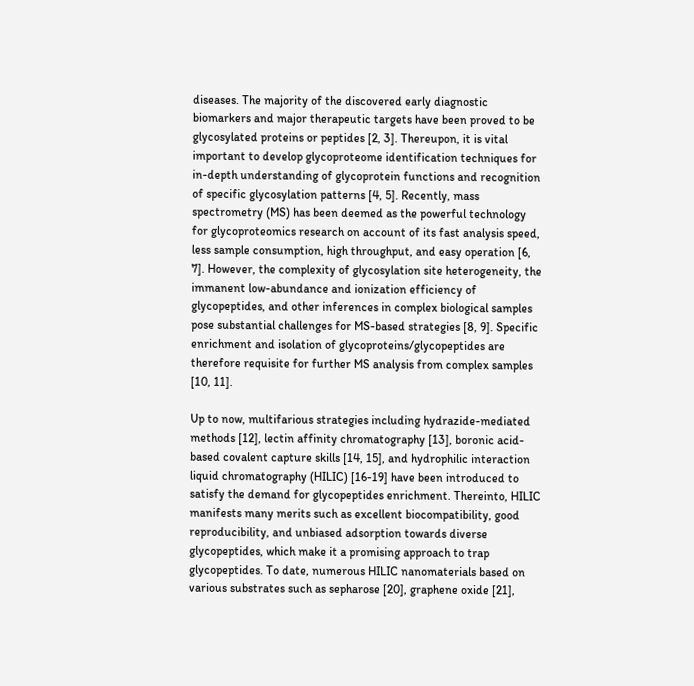diseases. The majority of the discovered early diagnostic biomarkers and major therapeutic targets have been proved to be glycosylated proteins or peptides [2, 3]. Thereupon, it is vital important to develop glycoproteome identification techniques for in-depth understanding of glycoprotein functions and recognition of specific glycosylation patterns [4, 5]. Recently, mass spectrometry (MS) has been deemed as the powerful technology for glycoproteomics research on account of its fast analysis speed, less sample consumption, high throughput, and easy operation [6, 7]. However, the complexity of glycosylation site heterogeneity, the immanent low-abundance and ionization efficiency of glycopeptides, and other inferences in complex biological samples pose substantial challenges for MS-based strategies [8, 9]. Specific enrichment and isolation of glycoproteins/glycopeptides are therefore requisite for further MS analysis from complex samples [10, 11].

Up to now, multifarious strategies including hydrazide-mediated methods [12], lectin affinity chromatography [13], boronic acid-based covalent capture skills [14, 15], and hydrophilic interaction liquid chromatography (HILIC) [16-19] have been introduced to satisfy the demand for glycopeptides enrichment. Thereinto, HILIC manifests many merits such as excellent biocompatibility, good reproducibility, and unbiased adsorption towards diverse glycopeptides, which make it a promising approach to trap glycopeptides. To date, numerous HILIC nanomaterials based on various substrates such as sepharose [20], graphene oxide [21],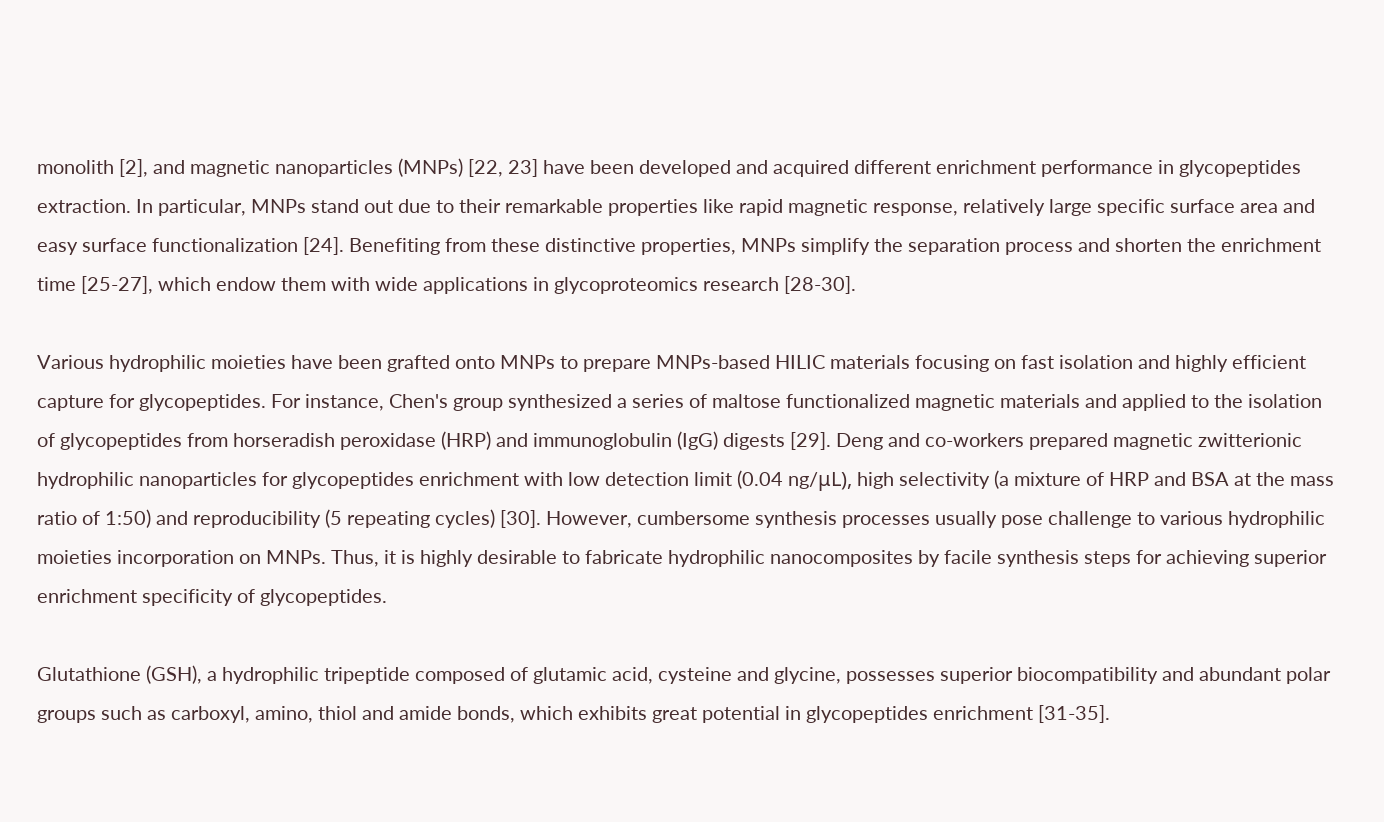monolith [2], and magnetic nanoparticles (MNPs) [22, 23] have been developed and acquired different enrichment performance in glycopeptides extraction. In particular, MNPs stand out due to their remarkable properties like rapid magnetic response, relatively large specific surface area and easy surface functionalization [24]. Benefiting from these distinctive properties, MNPs simplify the separation process and shorten the enrichment time [25-27], which endow them with wide applications in glycoproteomics research [28-30].

Various hydrophilic moieties have been grafted onto MNPs to prepare MNPs-based HILIC materials focusing on fast isolation and highly efficient capture for glycopeptides. For instance, Chen's group synthesized a series of maltose functionalized magnetic materials and applied to the isolation of glycopeptides from horseradish peroxidase (HRP) and immunoglobulin (IgG) digests [29]. Deng and co-workers prepared magnetic zwitterionic hydrophilic nanoparticles for glycopeptides enrichment with low detection limit (0.04 ng/μL), high selectivity (a mixture of HRP and BSA at the mass ratio of 1:50) and reproducibility (5 repeating cycles) [30]. However, cumbersome synthesis processes usually pose challenge to various hydrophilic moieties incorporation on MNPs. Thus, it is highly desirable to fabricate hydrophilic nanocomposites by facile synthesis steps for achieving superior enrichment specificity of glycopeptides.

Glutathione (GSH), a hydrophilic tripeptide composed of glutamic acid, cysteine and glycine, possesses superior biocompatibility and abundant polar groups such as carboxyl, amino, thiol and amide bonds, which exhibits great potential in glycopeptides enrichment [31-35].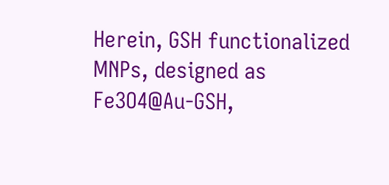Herein, GSH functionalized MNPs, designed as Fe3O4@Au-GSH,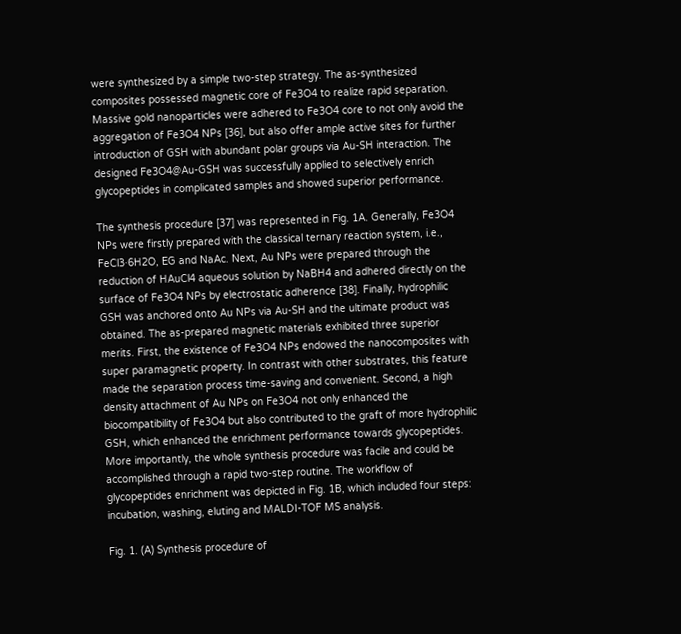were synthesized by a simple two-step strategy. The as-synthesized composites possessed magnetic core of Fe3O4 to realize rapid separation. Massive gold nanoparticles were adhered to Fe3O4 core to not only avoid the aggregation of Fe3O4 NPs [36], but also offer ample active sites for further introduction of GSH with abundant polar groups via Au-SH interaction. The designed Fe3O4@Au-GSH was successfully applied to selectively enrich glycopeptides in complicated samples and showed superior performance.

The synthesis procedure [37] was represented in Fig. 1A. Generally, Fe3O4 NPs were firstly prepared with the classical ternary reaction system, i.e., FeCl3·6H2O, EG and NaAc. Next, Au NPs were prepared through the reduction of HAuCl4 aqueous solution by NaBH4 and adhered directly on the surface of Fe3O4 NPs by electrostatic adherence [38]. Finally, hydrophilic GSH was anchored onto Au NPs via Au-SH and the ultimate product was obtained. The as-prepared magnetic materials exhibited three superior merits. First, the existence of Fe3O4 NPs endowed the nanocomposites with super paramagnetic property. In contrast with other substrates, this feature made the separation process time-saving and convenient. Second, a high density attachment of Au NPs on Fe3O4 not only enhanced the biocompatibility of Fe3O4 but also contributed to the graft of more hydrophilic GSH, which enhanced the enrichment performance towards glycopeptides. More importantly, the whole synthesis procedure was facile and could be accomplished through a rapid two-step routine. The workflow of glycopeptides enrichment was depicted in Fig. 1B, which included four steps: incubation, washing, eluting and MALDI-TOF MS analysis.

Fig. 1. (A) Synthesis procedure of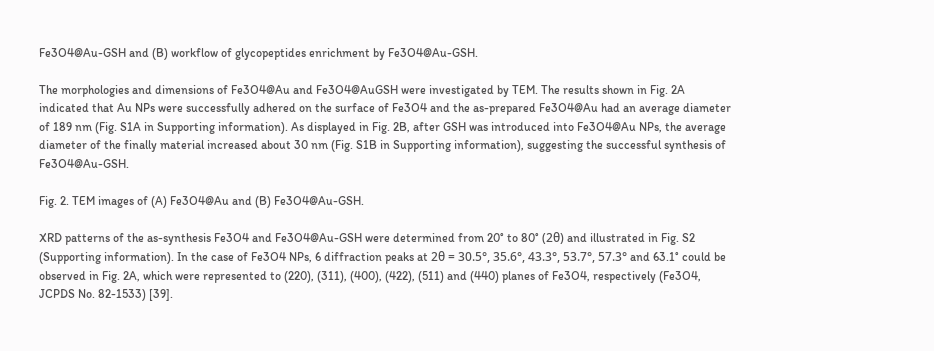Fe3O4@Au-GSH and (B) workflow of glycopeptides enrichment by Fe3O4@Au-GSH.

The morphologies and dimensions of Fe3O4@Au and Fe3O4@AuGSH were investigated by TEM. The results shown in Fig. 2A indicated that Au NPs were successfully adhered on the surface of Fe3O4 and the as-prepared Fe3O4@Au had an average diameter of 189 nm (Fig. S1A in Supporting information). As displayed in Fig. 2B, after GSH was introduced into Fe3O4@Au NPs, the average diameter of the finally material increased about 30 nm (Fig. S1B in Supporting information), suggesting the successful synthesis of Fe3O4@Au-GSH.

Fig. 2. TEM images of (A) Fe3O4@Au and (B) Fe3O4@Au-GSH.

XRD patterns of the as-synthesis Fe3O4 and Fe3O4@Au-GSH were determined from 20° to 80° (2θ) and illustrated in Fig. S2 (Supporting information). In the case of Fe3O4 NPs, 6 diffraction peaks at 2θ = 30.5°, 35.6°, 43.3°, 53.7°, 57.3° and 63.1° could be observed in Fig. 2A, which were represented to (220), (311), (400), (422), (511) and (440) planes of Fe3O4, respectively (Fe3O4, JCPDS No. 82-1533) [39].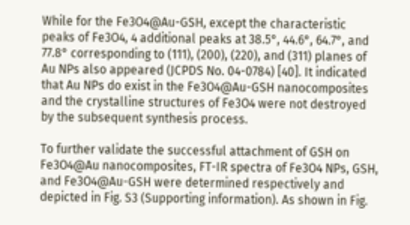While for the Fe3O4@Au-GSH, except the characteristic peaks of Fe3O4, 4 additional peaks at 38.5°, 44.6°, 64.7°, and 77.8° corresponding to (111), (200), (220), and (311) planes of Au NPs also appeared (JCPDS No. 04-0784) [40]. It indicated that Au NPs do exist in the Fe3O4@Au-GSH nanocomposites and the crystalline structures of Fe3O4 were not destroyed by the subsequent synthesis process.

To further validate the successful attachment of GSH on Fe3O4@Au nanocomposites, FT-IR spectra of Fe3O4 NPs, GSH, and Fe3O4@Au-GSH were determined respectively and depicted in Fig. S3 (Supporting information). As shown in Fig.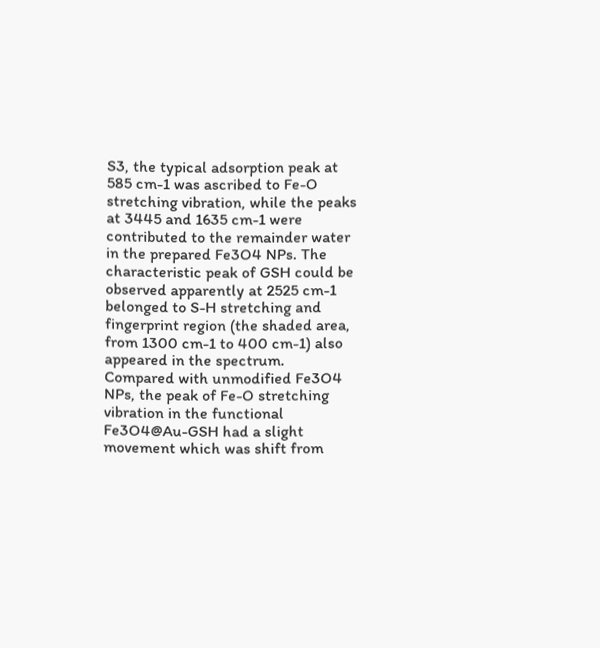S3, the typical adsorption peak at 585 cm-1 was ascribed to Fe-O stretching vibration, while the peaks at 3445 and 1635 cm-1 were contributed to the remainder water in the prepared Fe3O4 NPs. The characteristic peak of GSH could be observed apparently at 2525 cm-1 belonged to S-H stretching and fingerprint region (the shaded area, from 1300 cm-1 to 400 cm-1) also appeared in the spectrum. Compared with unmodified Fe3O4 NPs, the peak of Fe-O stretching vibration in the functional Fe3O4@Au-GSH had a slight movement which was shift from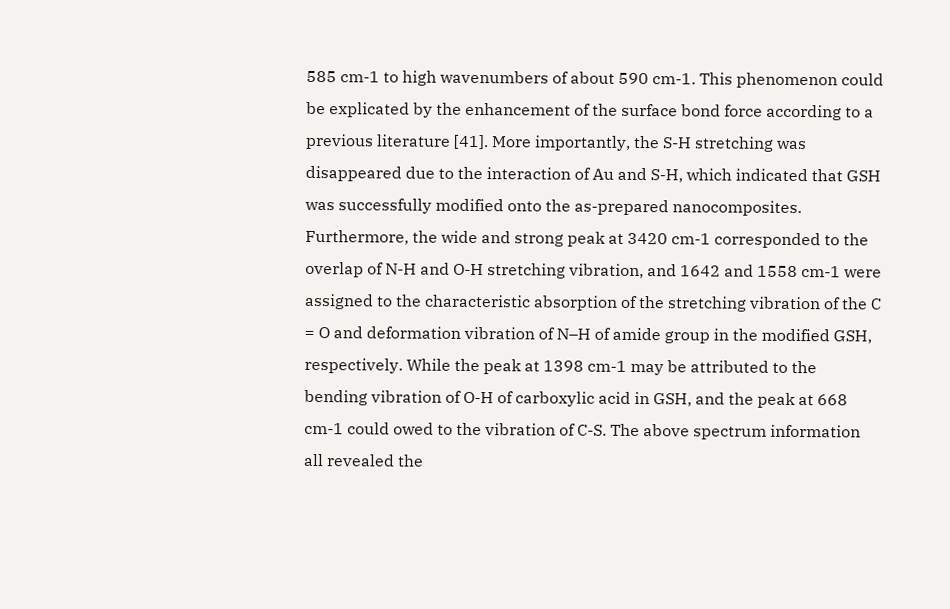585 cm-1 to high wavenumbers of about 590 cm-1. This phenomenon could be explicated by the enhancement of the surface bond force according to a previous literature [41]. More importantly, the S-H stretching was disappeared due to the interaction of Au and S-H, which indicated that GSH was successfully modified onto the as-prepared nanocomposites. Furthermore, the wide and strong peak at 3420 cm-1 corresponded to the overlap of N-H and O-H stretching vibration, and 1642 and 1558 cm-1 were assigned to the characteristic absorption of the stretching vibration of the C = O and deformation vibration of N–H of amide group in the modified GSH, respectively. While the peak at 1398 cm-1 may be attributed to the bending vibration of O-H of carboxylic acid in GSH, and the peak at 668 cm-1 could owed to the vibration of C-S. The above spectrum information all revealed the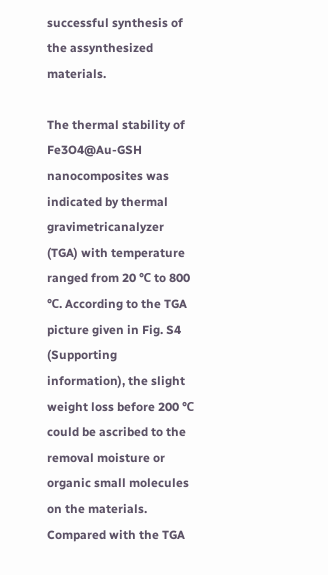successful synthesis of the assynthesized materials.

The thermal stability of Fe3O4@Au-GSH nanocomposites was indicated by thermal gravimetricanalyzer (TGA) with temperature ranged from 20 ℃ to 800 ℃. According to the TGA picture given in Fig. S4 (Supporting information), the slight weight loss before 200 ℃ could be ascribed to the removal moisture or organic small molecules on the materials. Compared with the TGA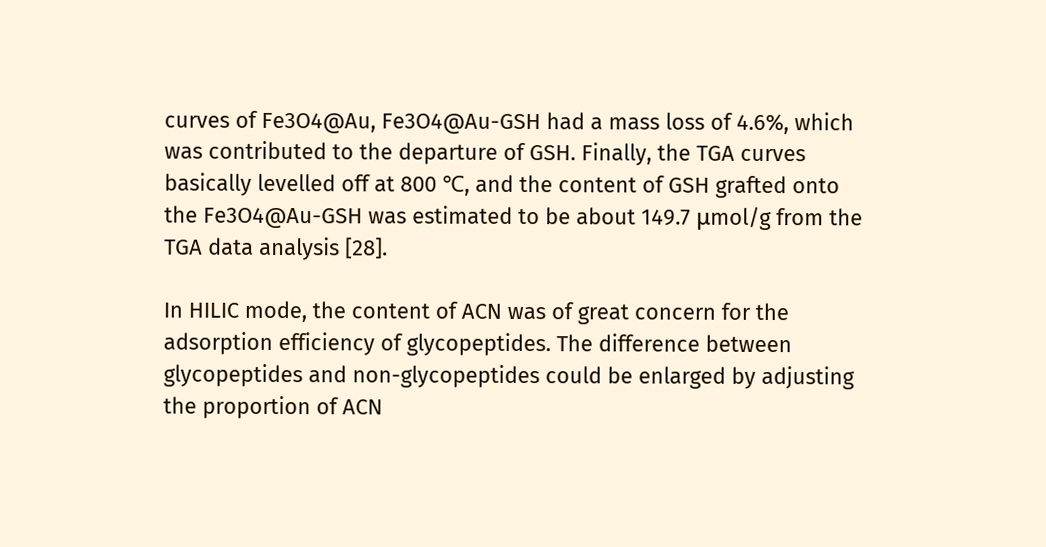curves of Fe3O4@Au, Fe3O4@Au-GSH had a mass loss of 4.6%, which was contributed to the departure of GSH. Finally, the TGA curves basically levelled off at 800 ℃, and the content of GSH grafted onto the Fe3O4@Au-GSH was estimated to be about 149.7 μmol/g from the TGA data analysis [28].

In HILIC mode, the content of ACN was of great concern for the adsorption efficiency of glycopeptides. The difference between glycopeptides and non-glycopeptides could be enlarged by adjusting the proportion of ACN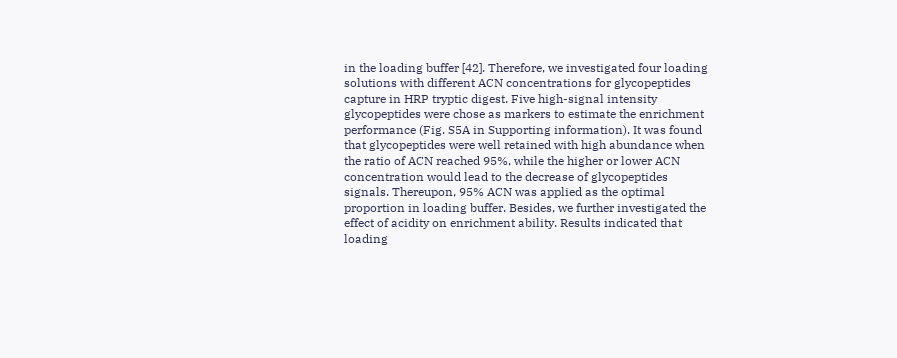in the loading buffer [42]. Therefore, we investigated four loading solutions with different ACN concentrations for glycopeptides capture in HRP tryptic digest. Five high-signal intensity glycopeptides were chose as markers to estimate the enrichment performance (Fig. S5A in Supporting information). It was found that glycopeptides were well retained with high abundance when the ratio of ACN reached 95%, while the higher or lower ACN concentration would lead to the decrease of glycopeptides signals. Thereupon, 95% ACN was applied as the optimal proportion in loading buffer. Besides, we further investigated the effect of acidity on enrichment ability. Results indicated that loading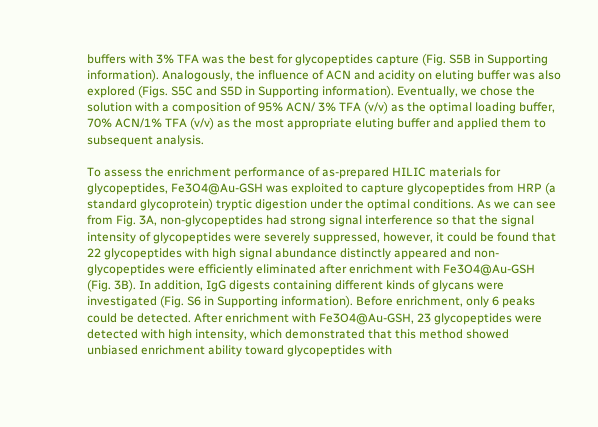buffers with 3% TFA was the best for glycopeptides capture (Fig. S5B in Supporting information). Analogously, the influence of ACN and acidity on eluting buffer was also explored (Figs. S5C and S5D in Supporting information). Eventually, we chose the solution with a composition of 95% ACN/ 3% TFA (v/v) as the optimal loading buffer, 70% ACN/1% TFA (v/v) as the most appropriate eluting buffer and applied them to subsequent analysis.

To assess the enrichment performance of as-prepared HILIC materials for glycopeptides, Fe3O4@Au-GSH was exploited to capture glycopeptides from HRP (a standard glycoprotein) tryptic digestion under the optimal conditions. As we can see from Fig. 3A, non-glycopeptides had strong signal interference so that the signal intensity of glycopeptides were severely suppressed, however, it could be found that 22 glycopeptides with high signal abundance distinctly appeared and non-glycopeptides were efficiently eliminated after enrichment with Fe3O4@Au-GSH (Fig. 3B). In addition, IgG digests containing different kinds of glycans were investigated (Fig. S6 in Supporting information). Before enrichment, only 6 peaks could be detected. After enrichment with Fe3O4@Au-GSH, 23 glycopeptides were detected with high intensity, which demonstrated that this method showed unbiased enrichment ability toward glycopeptides with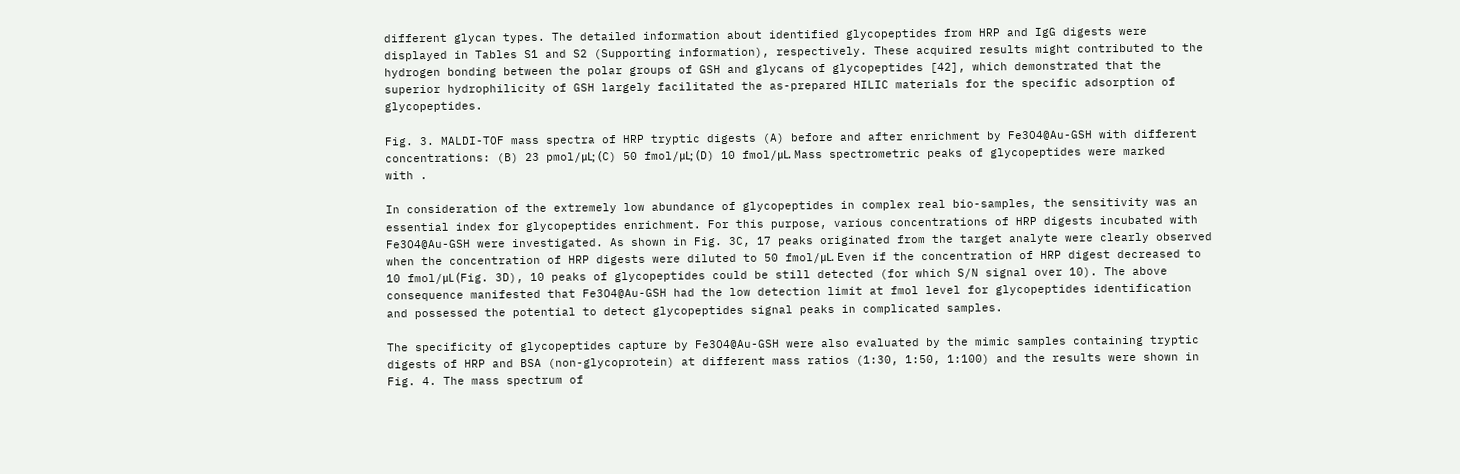different glycan types. The detailed information about identified glycopeptides from HRP and IgG digests were displayed in Tables S1 and S2 (Supporting information), respectively. These acquired results might contributed to the hydrogen bonding between the polar groups of GSH and glycans of glycopeptides [42], which demonstrated that the superior hydrophilicity of GSH largely facilitated the as-prepared HILIC materials for the specific adsorption of glycopeptides.

Fig. 3. MALDI-TOF mass spectra of HRP tryptic digests (A) before and after enrichment by Fe3O4@Au-GSH with different concentrations: (B) 23 pmol/μL; (C) 50 fmol/μL; (D) 10 fmol/μL. Mass spectrometric peaks of glycopeptides were marked with .

In consideration of the extremely low abundance of glycopeptides in complex real bio-samples, the sensitivity was an essential index for glycopeptides enrichment. For this purpose, various concentrations of HRP digests incubated with Fe3O4@Au-GSH were investigated. As shown in Fig. 3C, 17 peaks originated from the target analyte were clearly observed when the concentration of HRP digests were diluted to 50 fmol/μL. Even if the concentration of HRP digest decreased to 10 fmol/μL (Fig. 3D), 10 peaks of glycopeptides could be still detected (for which S/N signal over 10). The above consequence manifested that Fe3O4@Au-GSH had the low detection limit at fmol level for glycopeptides identification and possessed the potential to detect glycopeptides signal peaks in complicated samples.

The specificity of glycopeptides capture by Fe3O4@Au-GSH were also evaluated by the mimic samples containing tryptic digests of HRP and BSA (non-glycoprotein) at different mass ratios (1:30, 1:50, 1:100) and the results were shown in Fig. 4. The mass spectrum of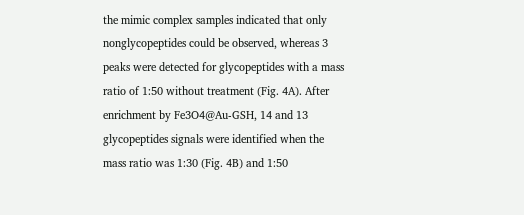the mimic complex samples indicated that only nonglycopeptides could be observed, whereas 3 peaks were detected for glycopeptides with a mass ratio of 1:50 without treatment (Fig. 4A). After enrichment by Fe3O4@Au-GSH, 14 and 13 glycopeptides signals were identified when the mass ratio was 1:30 (Fig. 4B) and 1:50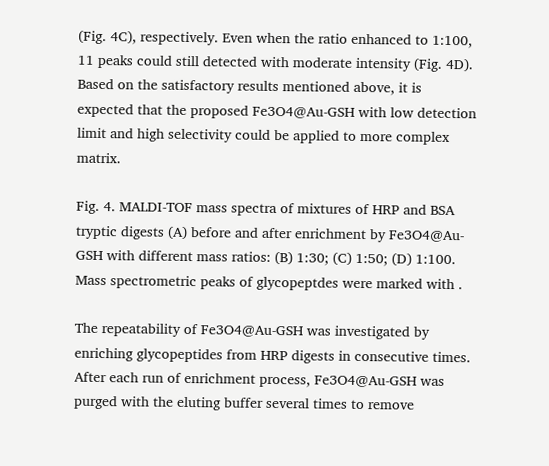(Fig. 4C), respectively. Even when the ratio enhanced to 1:100, 11 peaks could still detected with moderate intensity (Fig. 4D). Based on the satisfactory results mentioned above, it is expected that the proposed Fe3O4@Au-GSH with low detection limit and high selectivity could be applied to more complex matrix.

Fig. 4. MALDI-TOF mass spectra of mixtures of HRP and BSA tryptic digests (A) before and after enrichment by Fe3O4@Au-GSH with different mass ratios: (B) 1:30; (C) 1:50; (D) 1:100. Mass spectrometric peaks of glycopeptdes were marked with .

The repeatability of Fe3O4@Au-GSH was investigated by enriching glycopeptides from HRP digests in consecutive times. After each run of enrichment process, Fe3O4@Au-GSH was purged with the eluting buffer several times to remove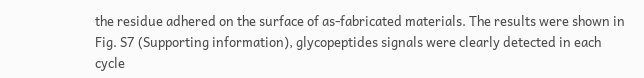the residue adhered on the surface of as-fabricated materials. The results were shown in Fig. S7 (Supporting information), glycopeptides signals were clearly detected in each cycle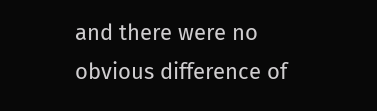and there were no obvious difference of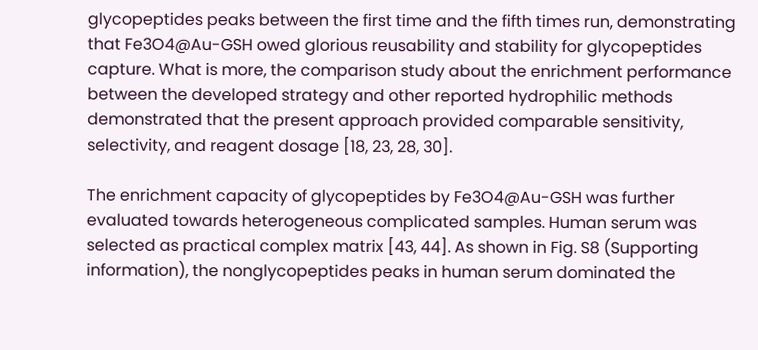glycopeptides peaks between the first time and the fifth times run, demonstrating that Fe3O4@Au-GSH owed glorious reusability and stability for glycopeptides capture. What is more, the comparison study about the enrichment performance between the developed strategy and other reported hydrophilic methods demonstrated that the present approach provided comparable sensitivity, selectivity, and reagent dosage [18, 23, 28, 30].

The enrichment capacity of glycopeptides by Fe3O4@Au-GSH was further evaluated towards heterogeneous complicated samples. Human serum was selected as practical complex matrix [43, 44]. As shown in Fig. S8 (Supporting information), the nonglycopeptides peaks in human serum dominated the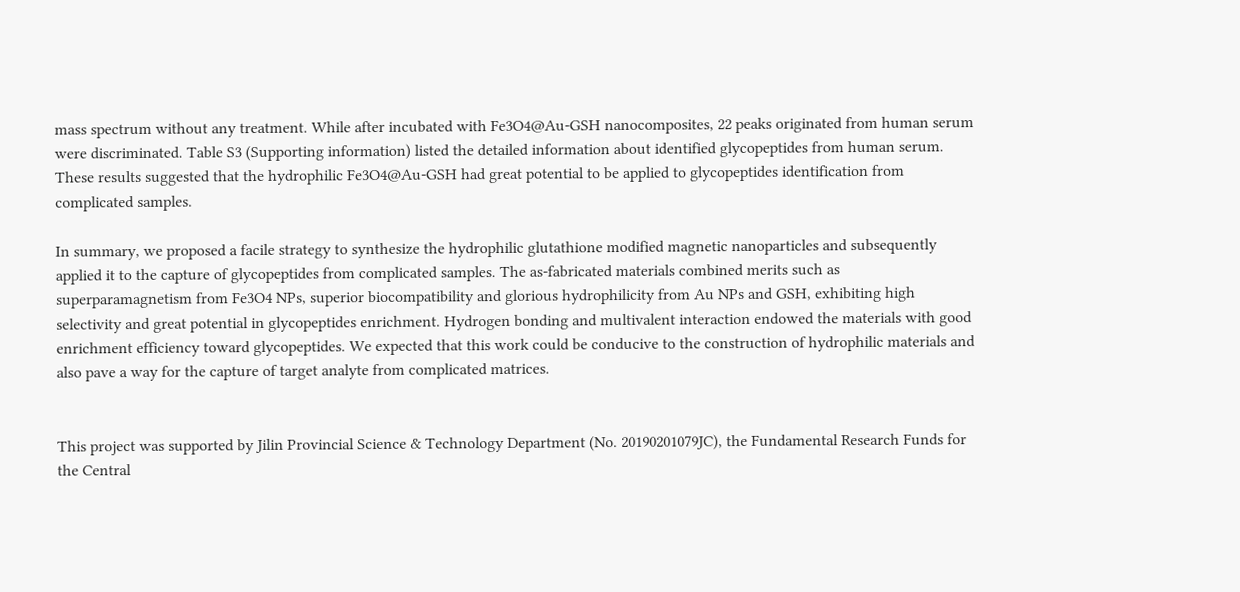mass spectrum without any treatment. While after incubated with Fe3O4@Au-GSH nanocomposites, 22 peaks originated from human serum were discriminated. Table S3 (Supporting information) listed the detailed information about identified glycopeptides from human serum. These results suggested that the hydrophilic Fe3O4@Au-GSH had great potential to be applied to glycopeptides identification from complicated samples.

In summary, we proposed a facile strategy to synthesize the hydrophilic glutathione modified magnetic nanoparticles and subsequently applied it to the capture of glycopeptides from complicated samples. The as-fabricated materials combined merits such as superparamagnetism from Fe3O4 NPs, superior biocompatibility and glorious hydrophilicity from Au NPs and GSH, exhibiting high selectivity and great potential in glycopeptides enrichment. Hydrogen bonding and multivalent interaction endowed the materials with good enrichment efficiency toward glycopeptides. We expected that this work could be conducive to the construction of hydrophilic materials and also pave a way for the capture of target analyte from complicated matrices.


This project was supported by Jilin Provincial Science & Technology Department (No. 20190201079JC), the Fundamental Research Funds for the Central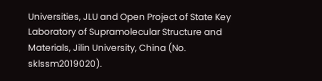Universities, JLU and Open Project of State Key Laboratory of Supramolecular Structure and Materials, Jilin University, China (No. sklssm2019020).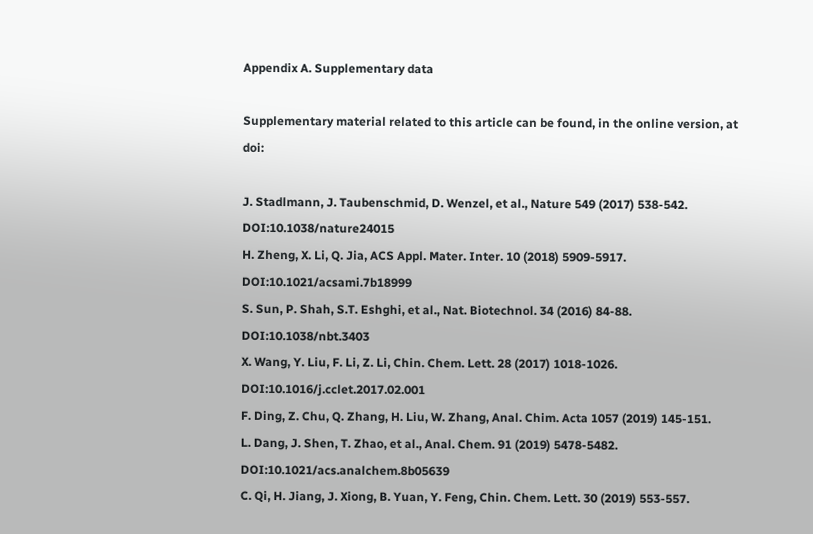Appendix A. Supplementary data

Supplementary material related to this article can be found, in the online version, at doi:

J. Stadlmann, J. Taubenschmid, D. Wenzel, et al., Nature 549 (2017) 538-542. DOI:10.1038/nature24015
H. Zheng, X. Li, Q. Jia, ACS Appl. Mater. Inter. 10 (2018) 5909-5917. DOI:10.1021/acsami.7b18999
S. Sun, P. Shah, S.T. Eshghi, et al., Nat. Biotechnol. 34 (2016) 84-88. DOI:10.1038/nbt.3403
X. Wang, Y. Liu, F. Li, Z. Li, Chin. Chem. Lett. 28 (2017) 1018-1026. DOI:10.1016/j.cclet.2017.02.001
F. Ding, Z. Chu, Q. Zhang, H. Liu, W. Zhang, Anal. Chim. Acta 1057 (2019) 145-151.
L. Dang, J. Shen, T. Zhao, et al., Anal. Chem. 91 (2019) 5478-5482. DOI:10.1021/acs.analchem.8b05639
C. Qi, H. Jiang, J. Xiong, B. Yuan, Y. Feng, Chin. Chem. Lett. 30 (2019) 553-557.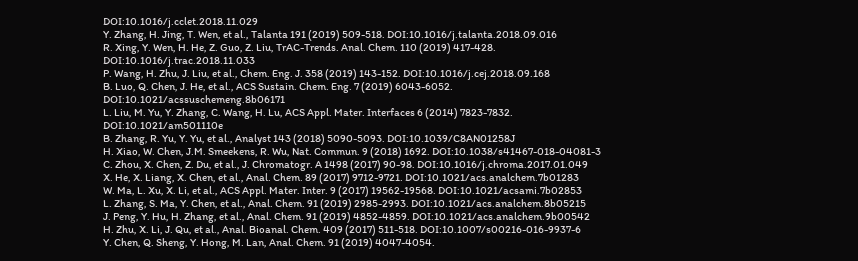DOI:10.1016/j.cclet.2018.11.029
Y. Zhang, H. Jing, T. Wen, et al., Talanta 191 (2019) 509-518. DOI:10.1016/j.talanta.2018.09.016
R. Xing, Y. Wen, H. He, Z. Guo, Z. Liu, TrAC-Trends. Anal. Chem. 110 (2019) 417-428. DOI:10.1016/j.trac.2018.11.033
P. Wang, H. Zhu, J. Liu, et al., Chem. Eng. J. 358 (2019) 143-152. DOI:10.1016/j.cej.2018.09.168
B. Luo, Q. Chen, J. He, et al., ACS Sustain. Chem. Eng. 7 (2019) 6043-6052. DOI:10.1021/acssuschemeng.8b06171
L. Liu, M. Yu, Y. Zhang, C. Wang, H. Lu, ACS Appl. Mater. Interfaces 6 (2014) 7823-7832. DOI:10.1021/am501110e
B. Zhang, R. Yu, Y. Yu, et al., Analyst 143 (2018) 5090-5093. DOI:10.1039/C8AN01258J
H. Xiao, W. Chen, J.M. Smeekens, R. Wu, Nat. Commun. 9 (2018) 1692. DOI:10.1038/s41467-018-04081-3
C. Zhou, X. Chen, Z. Du, et al., J. Chromatogr. A 1498 (2017) 90-98. DOI:10.1016/j.chroma.2017.01.049
X. He, X. Liang, X. Chen, et al., Anal. Chem. 89 (2017) 9712-9721. DOI:10.1021/acs.analchem.7b01283
W. Ma, L. Xu, X. Li, et al., ACS Appl. Mater. Inter. 9 (2017) 19562-19568. DOI:10.1021/acsami.7b02853
L. Zhang, S. Ma, Y. Chen, et al., Anal. Chem. 91 (2019) 2985-2993. DOI:10.1021/acs.analchem.8b05215
J. Peng, Y. Hu, H. Zhang, et al., Anal. Chem. 91 (2019) 4852-4859. DOI:10.1021/acs.analchem.9b00542
H. Zhu, X. Li, J. Qu, et al., Anal. Bioanal. Chem. 409 (2017) 511-518. DOI:10.1007/s00216-016-9937-6
Y. Chen, Q. Sheng, Y. Hong, M. Lan, Anal. Chem. 91 (2019) 4047-4054.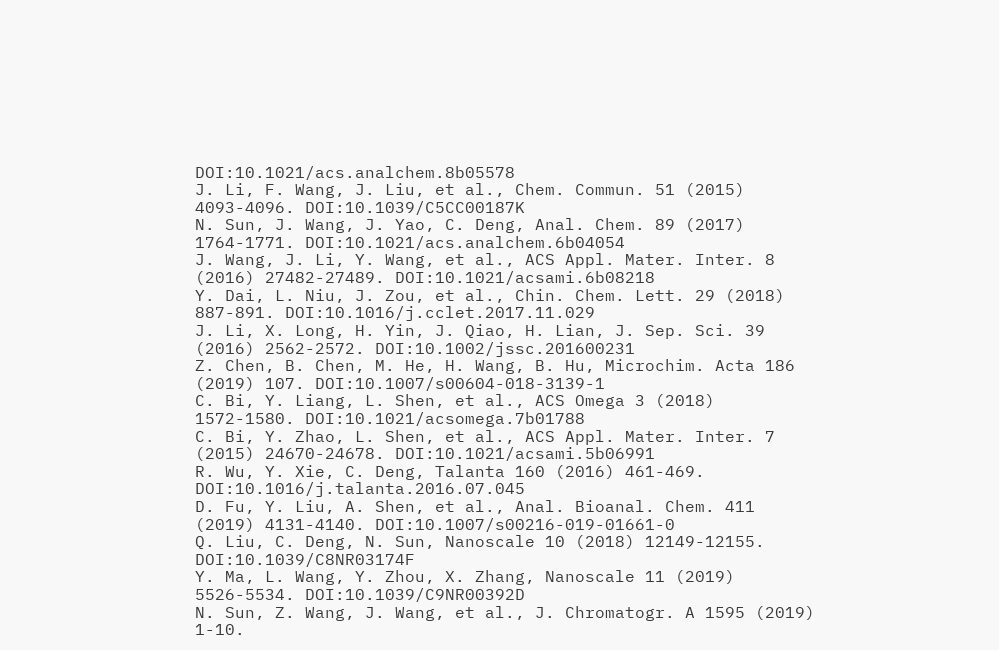DOI:10.1021/acs.analchem.8b05578
J. Li, F. Wang, J. Liu, et al., Chem. Commun. 51 (2015) 4093-4096. DOI:10.1039/C5CC00187K
N. Sun, J. Wang, J. Yao, C. Deng, Anal. Chem. 89 (2017) 1764-1771. DOI:10.1021/acs.analchem.6b04054
J. Wang, J. Li, Y. Wang, et al., ACS Appl. Mater. Inter. 8 (2016) 27482-27489. DOI:10.1021/acsami.6b08218
Y. Dai, L. Niu, J. Zou, et al., Chin. Chem. Lett. 29 (2018) 887-891. DOI:10.1016/j.cclet.2017.11.029
J. Li, X. Long, H. Yin, J. Qiao, H. Lian, J. Sep. Sci. 39 (2016) 2562-2572. DOI:10.1002/jssc.201600231
Z. Chen, B. Chen, M. He, H. Wang, B. Hu, Microchim. Acta 186 (2019) 107. DOI:10.1007/s00604-018-3139-1
C. Bi, Y. Liang, L. Shen, et al., ACS Omega 3 (2018) 1572-1580. DOI:10.1021/acsomega.7b01788
C. Bi, Y. Zhao, L. Shen, et al., ACS Appl. Mater. Inter. 7 (2015) 24670-24678. DOI:10.1021/acsami.5b06991
R. Wu, Y. Xie, C. Deng, Talanta 160 (2016) 461-469. DOI:10.1016/j.talanta.2016.07.045
D. Fu, Y. Liu, A. Shen, et al., Anal. Bioanal. Chem. 411 (2019) 4131-4140. DOI:10.1007/s00216-019-01661-0
Q. Liu, C. Deng, N. Sun, Nanoscale 10 (2018) 12149-12155. DOI:10.1039/C8NR03174F
Y. Ma, L. Wang, Y. Zhou, X. Zhang, Nanoscale 11 (2019) 5526-5534. DOI:10.1039/C9NR00392D
N. Sun, Z. Wang, J. Wang, et al., J. Chromatogr. A 1595 (2019) 1-10.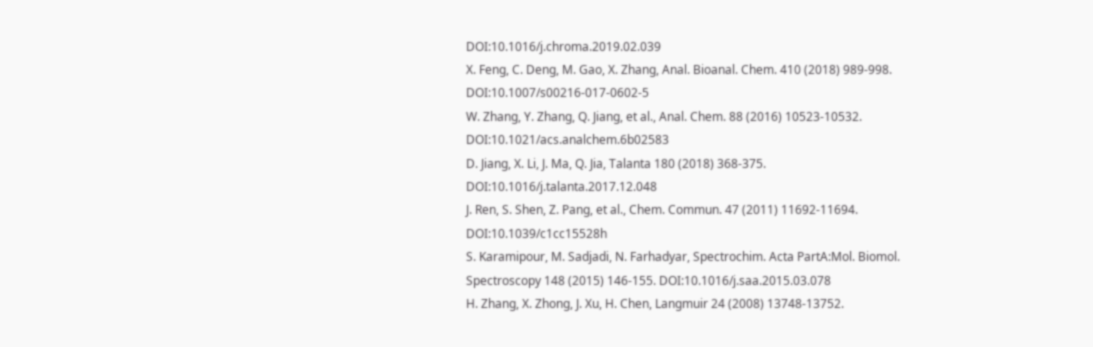DOI:10.1016/j.chroma.2019.02.039
X. Feng, C. Deng, M. Gao, X. Zhang, Anal. Bioanal. Chem. 410 (2018) 989-998. DOI:10.1007/s00216-017-0602-5
W. Zhang, Y. Zhang, Q. Jiang, et al., Anal. Chem. 88 (2016) 10523-10532. DOI:10.1021/acs.analchem.6b02583
D. Jiang, X. Li, J. Ma, Q. Jia, Talanta 180 (2018) 368-375. DOI:10.1016/j.talanta.2017.12.048
J. Ren, S. Shen, Z. Pang, et al., Chem. Commun. 47 (2011) 11692-11694. DOI:10.1039/c1cc15528h
S. Karamipour, M. Sadjadi, N. Farhadyar, Spectrochim. Acta PartA:Mol. Biomol. Spectroscopy 148 (2015) 146-155. DOI:10.1016/j.saa.2015.03.078
H. Zhang, X. Zhong, J. Xu, H. Chen, Langmuir 24 (2008) 13748-13752.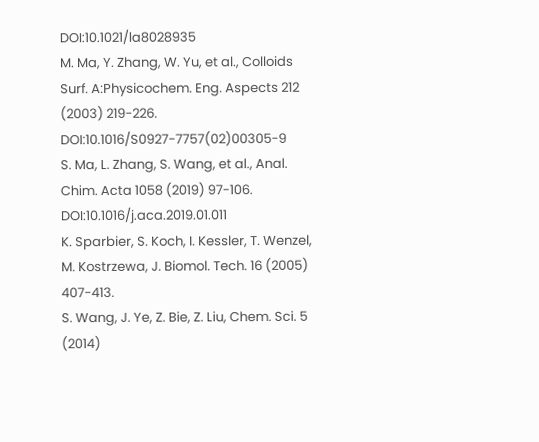DOI:10.1021/la8028935
M. Ma, Y. Zhang, W. Yu, et al., Colloids Surf. A:Physicochem. Eng. Aspects 212 (2003) 219-226. DOI:10.1016/S0927-7757(02)00305-9
S. Ma, L. Zhang, S. Wang, et al., Anal. Chim. Acta 1058 (2019) 97-106. DOI:10.1016/j.aca.2019.01.011
K. Sparbier, S. Koch, I. Kessler, T. Wenzel, M. Kostrzewa, J. Biomol. Tech. 16 (2005) 407-413.
S. Wang, J. Ye, Z. Bie, Z. Liu, Chem. Sci. 5 (2014)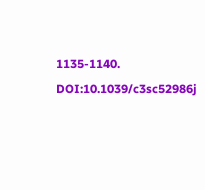1135-1140. DOI:10.1039/c3sc52986j